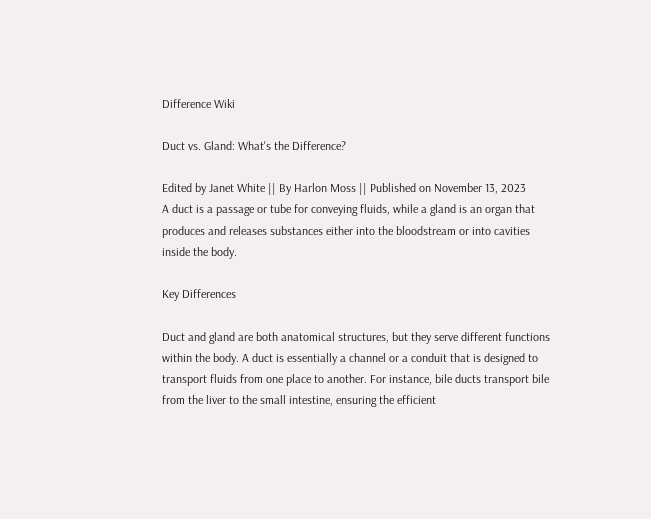Difference Wiki

Duct vs. Gland: What's the Difference?

Edited by Janet White || By Harlon Moss || Published on November 13, 2023
A duct is a passage or tube for conveying fluids, while a gland is an organ that produces and releases substances either into the bloodstream or into cavities inside the body.

Key Differences

Duct and gland are both anatomical structures, but they serve different functions within the body. A duct is essentially a channel or a conduit that is designed to transport fluids from one place to another. For instance, bile ducts transport bile from the liver to the small intestine, ensuring the efficient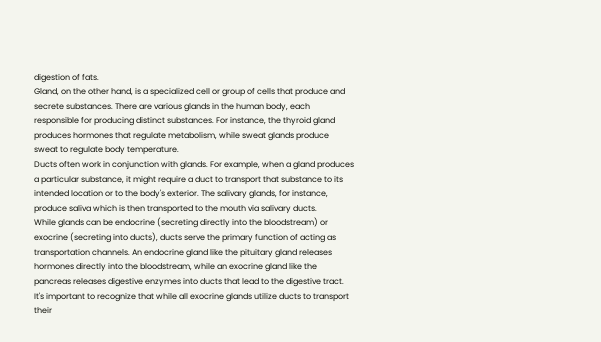digestion of fats.
Gland, on the other hand, is a specialized cell or group of cells that produce and secrete substances. There are various glands in the human body, each responsible for producing distinct substances. For instance, the thyroid gland produces hormones that regulate metabolism, while sweat glands produce sweat to regulate body temperature.
Ducts often work in conjunction with glands. For example, when a gland produces a particular substance, it might require a duct to transport that substance to its intended location or to the body's exterior. The salivary glands, for instance, produce saliva which is then transported to the mouth via salivary ducts.
While glands can be endocrine (secreting directly into the bloodstream) or exocrine (secreting into ducts), ducts serve the primary function of acting as transportation channels. An endocrine gland like the pituitary gland releases hormones directly into the bloodstream, while an exocrine gland like the pancreas releases digestive enzymes into ducts that lead to the digestive tract.
It's important to recognize that while all exocrine glands utilize ducts to transport their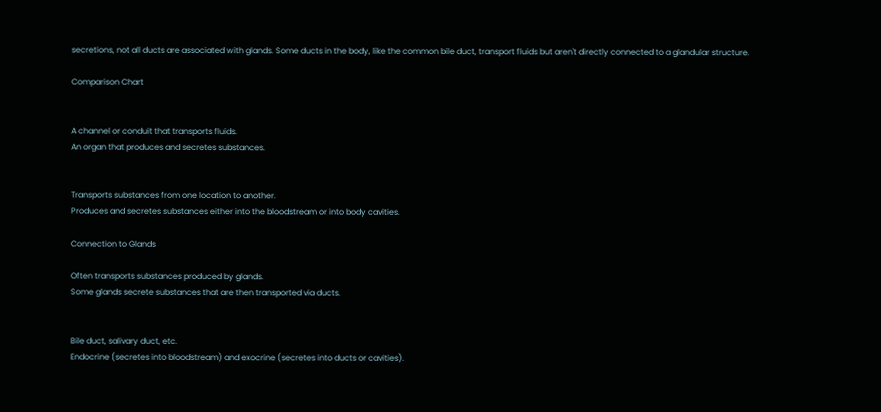secretions, not all ducts are associated with glands. Some ducts in the body, like the common bile duct, transport fluids but aren't directly connected to a glandular structure.

Comparison Chart


A channel or conduit that transports fluids.
An organ that produces and secretes substances.


Transports substances from one location to another.
Produces and secretes substances either into the bloodstream or into body cavities.

Connection to Glands

Often transports substances produced by glands.
Some glands secrete substances that are then transported via ducts.


Bile duct, salivary duct, etc.
Endocrine (secretes into bloodstream) and exocrine (secretes into ducts or cavities).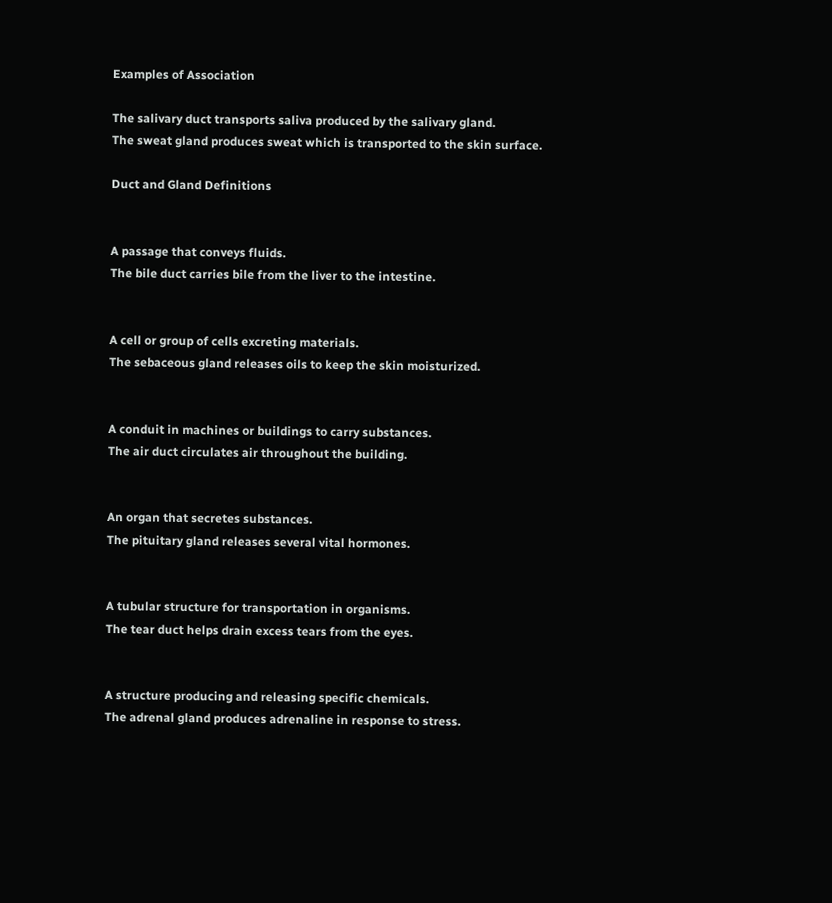Examples of Association

The salivary duct transports saliva produced by the salivary gland.
The sweat gland produces sweat which is transported to the skin surface.

Duct and Gland Definitions


A passage that conveys fluids.
The bile duct carries bile from the liver to the intestine.


A cell or group of cells excreting materials.
The sebaceous gland releases oils to keep the skin moisturized.


A conduit in machines or buildings to carry substances.
The air duct circulates air throughout the building.


An organ that secretes substances.
The pituitary gland releases several vital hormones.


A tubular structure for transportation in organisms.
The tear duct helps drain excess tears from the eyes.


A structure producing and releasing specific chemicals.
The adrenal gland produces adrenaline in response to stress.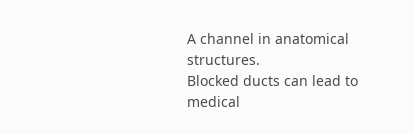A channel in anatomical structures.
Blocked ducts can lead to medical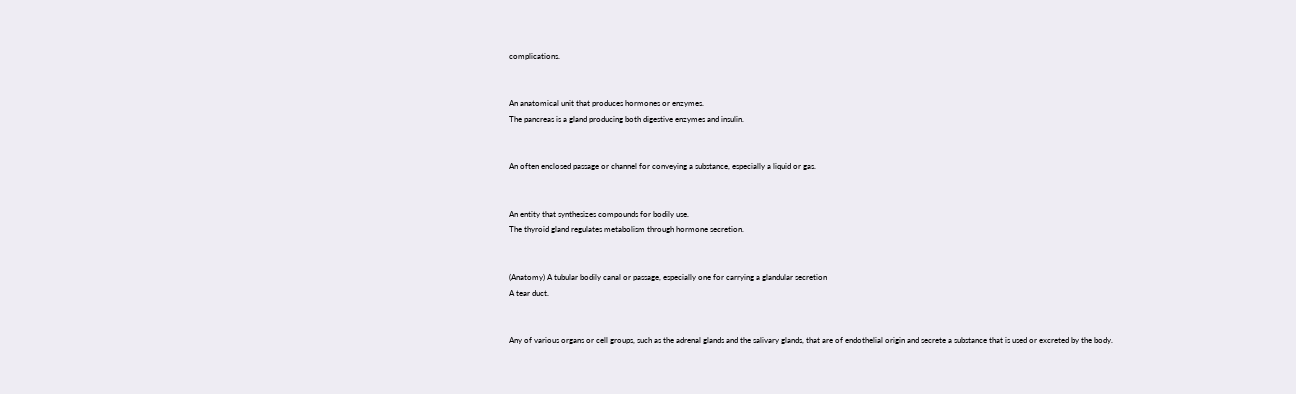complications.


An anatomical unit that produces hormones or enzymes.
The pancreas is a gland producing both digestive enzymes and insulin.


An often enclosed passage or channel for conveying a substance, especially a liquid or gas.


An entity that synthesizes compounds for bodily use.
The thyroid gland regulates metabolism through hormone secretion.


(Anatomy) A tubular bodily canal or passage, especially one for carrying a glandular secretion
A tear duct.


Any of various organs or cell groups, such as the adrenal glands and the salivary glands, that are of endothelial origin and secrete a substance that is used or excreted by the body.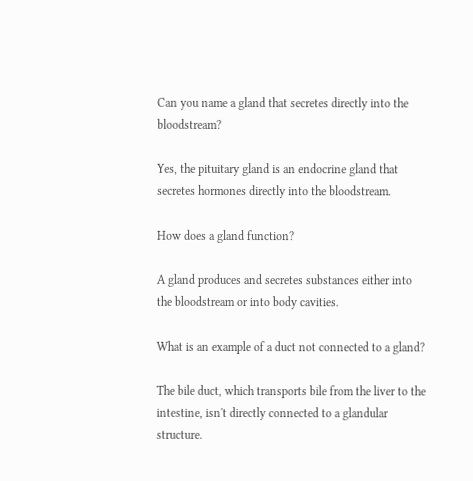Can you name a gland that secretes directly into the bloodstream?

Yes, the pituitary gland is an endocrine gland that secretes hormones directly into the bloodstream.

How does a gland function?

A gland produces and secretes substances either into the bloodstream or into body cavities.

What is an example of a duct not connected to a gland?

The bile duct, which transports bile from the liver to the intestine, isn't directly connected to a glandular structure.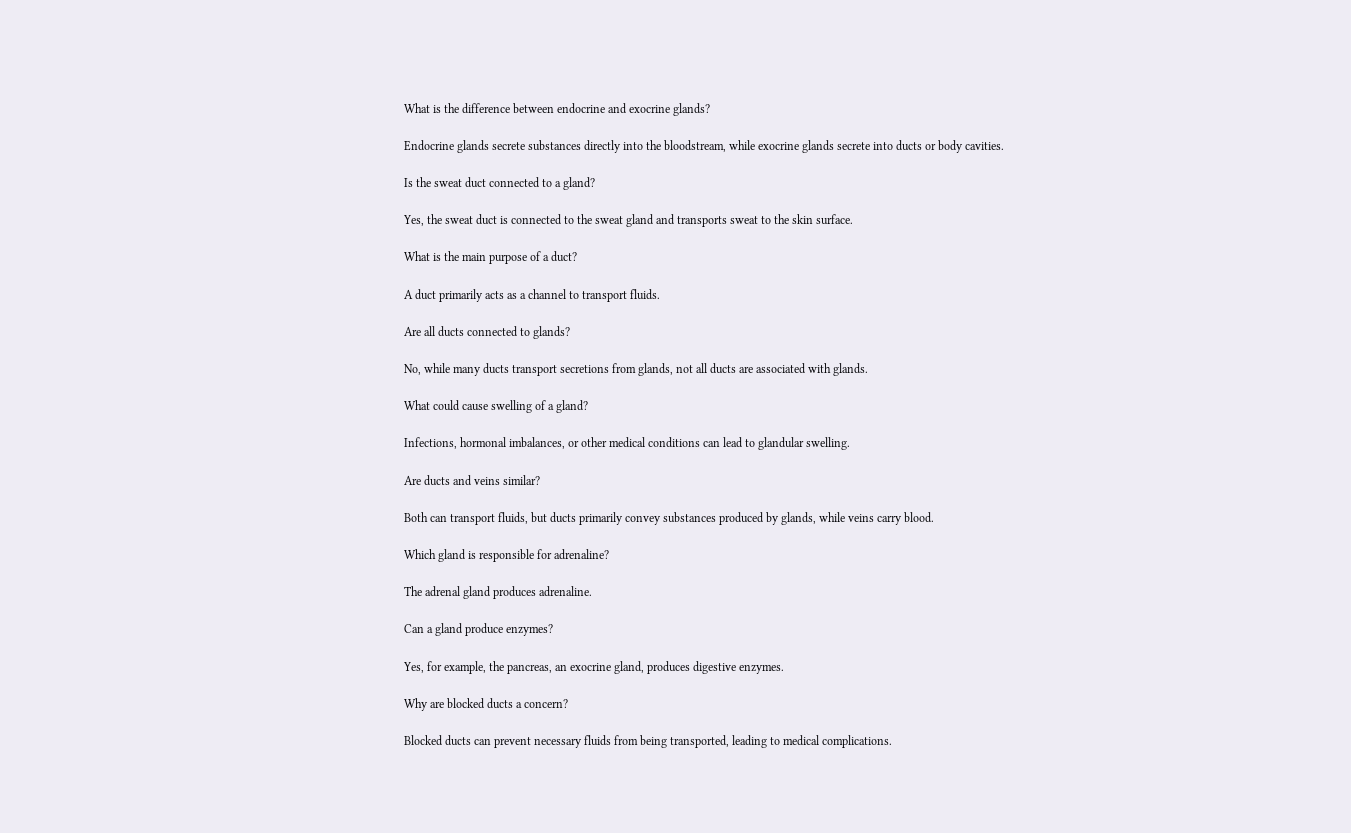What is the difference between endocrine and exocrine glands?

Endocrine glands secrete substances directly into the bloodstream, while exocrine glands secrete into ducts or body cavities.

Is the sweat duct connected to a gland?

Yes, the sweat duct is connected to the sweat gland and transports sweat to the skin surface.

What is the main purpose of a duct?

A duct primarily acts as a channel to transport fluids.

Are all ducts connected to glands?

No, while many ducts transport secretions from glands, not all ducts are associated with glands.

What could cause swelling of a gland?

Infections, hormonal imbalances, or other medical conditions can lead to glandular swelling.

Are ducts and veins similar?

Both can transport fluids, but ducts primarily convey substances produced by glands, while veins carry blood.

Which gland is responsible for adrenaline?

The adrenal gland produces adrenaline.

Can a gland produce enzymes?

Yes, for example, the pancreas, an exocrine gland, produces digestive enzymes.

Why are blocked ducts a concern?

Blocked ducts can prevent necessary fluids from being transported, leading to medical complications.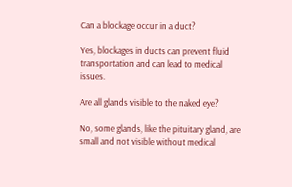Can a blockage occur in a duct?

Yes, blockages in ducts can prevent fluid transportation and can lead to medical issues.

Are all glands visible to the naked eye?

No, some glands, like the pituitary gland, are small and not visible without medical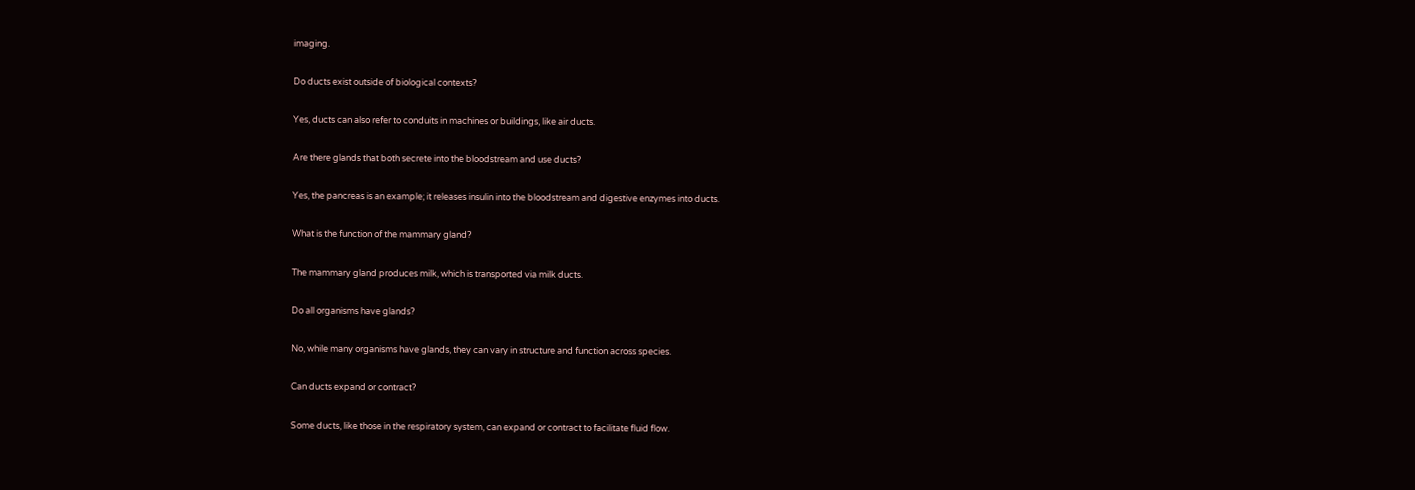imaging.

Do ducts exist outside of biological contexts?

Yes, ducts can also refer to conduits in machines or buildings, like air ducts.

Are there glands that both secrete into the bloodstream and use ducts?

Yes, the pancreas is an example; it releases insulin into the bloodstream and digestive enzymes into ducts.

What is the function of the mammary gland?

The mammary gland produces milk, which is transported via milk ducts.

Do all organisms have glands?

No, while many organisms have glands, they can vary in structure and function across species.

Can ducts expand or contract?

Some ducts, like those in the respiratory system, can expand or contract to facilitate fluid flow.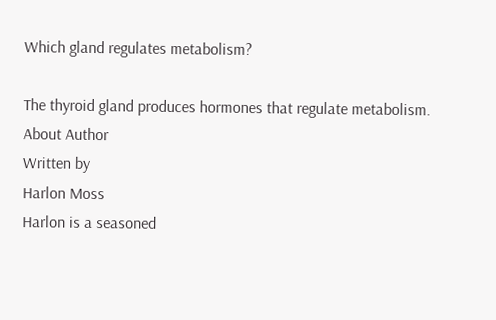Which gland regulates metabolism?

The thyroid gland produces hormones that regulate metabolism.
About Author
Written by
Harlon Moss
Harlon is a seasoned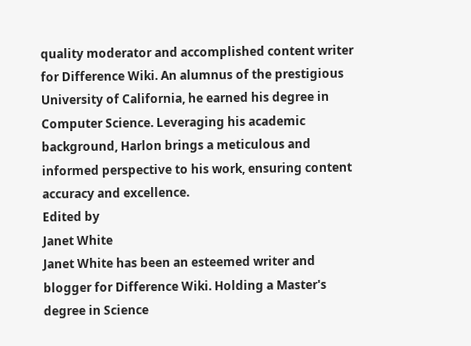quality moderator and accomplished content writer for Difference Wiki. An alumnus of the prestigious University of California, he earned his degree in Computer Science. Leveraging his academic background, Harlon brings a meticulous and informed perspective to his work, ensuring content accuracy and excellence.
Edited by
Janet White
Janet White has been an esteemed writer and blogger for Difference Wiki. Holding a Master's degree in Science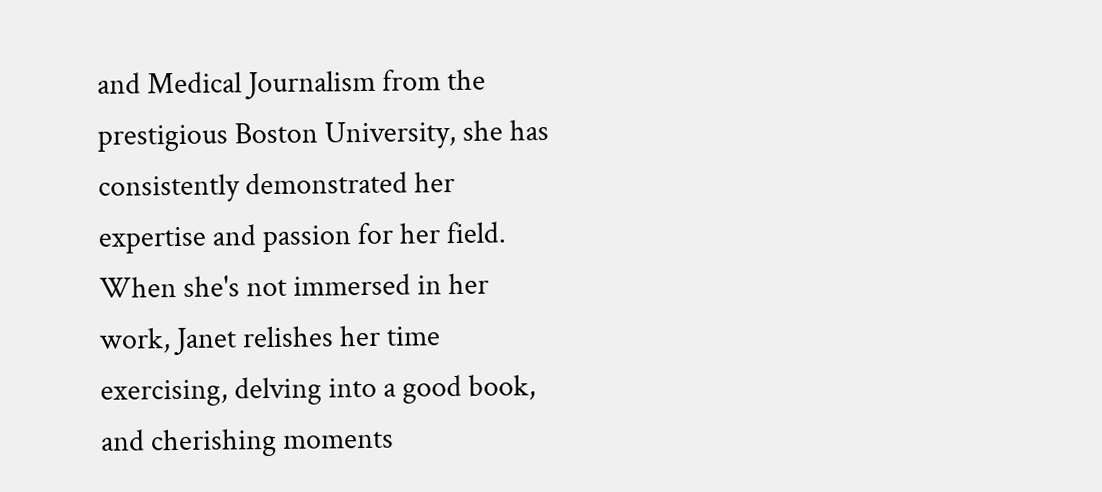and Medical Journalism from the prestigious Boston University, she has consistently demonstrated her expertise and passion for her field. When she's not immersed in her work, Janet relishes her time exercising, delving into a good book, and cherishing moments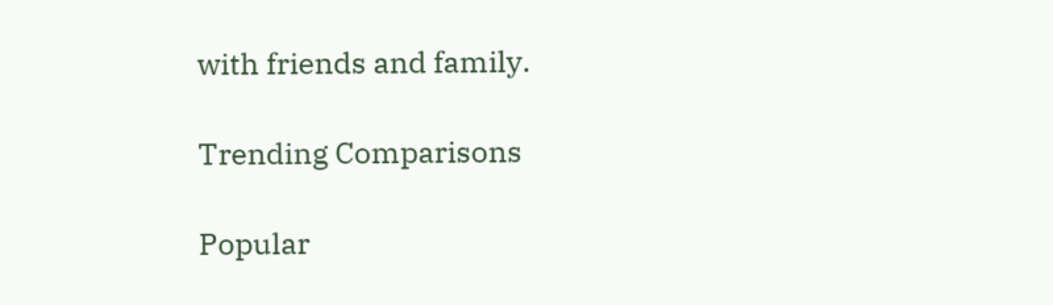with friends and family.

Trending Comparisons

Popular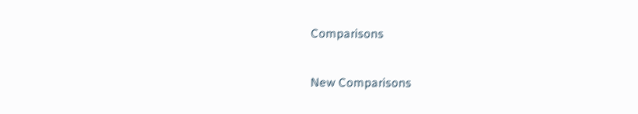Comparisons

New Comparisons